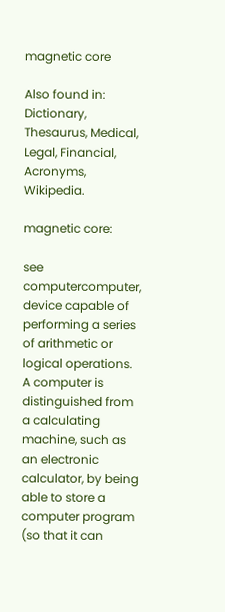magnetic core

Also found in: Dictionary, Thesaurus, Medical, Legal, Financial, Acronyms, Wikipedia.

magnetic core:

see computercomputer,
device capable of performing a series of arithmetic or logical operations. A computer is distinguished from a calculating machine, such as an electronic calculator, by being able to store a computer program (so that it can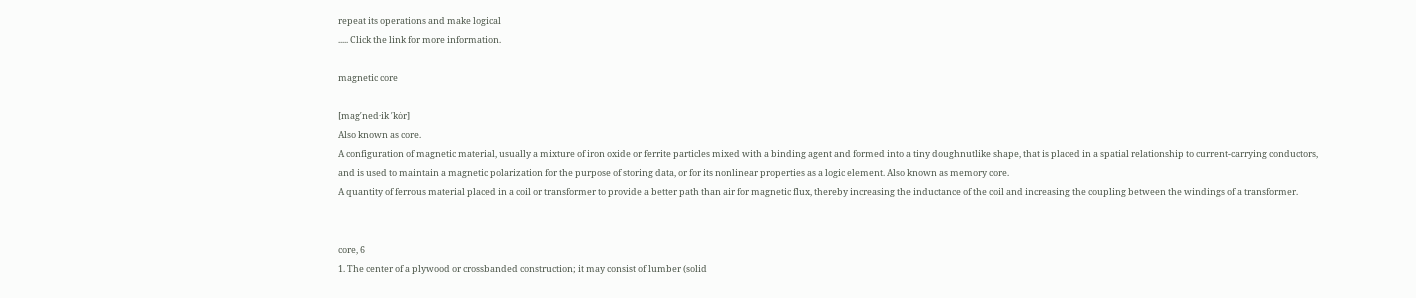repeat its operations and make logical
..... Click the link for more information.

magnetic core

[mag′ned·ik ′kȯr]
Also known as core.
A configuration of magnetic material, usually a mixture of iron oxide or ferrite particles mixed with a binding agent and formed into a tiny doughnutlike shape, that is placed in a spatial relationship to current-carrying conductors, and is used to maintain a magnetic polarization for the purpose of storing data, or for its nonlinear properties as a logic element. Also known as memory core.
A quantity of ferrous material placed in a coil or transformer to provide a better path than air for magnetic flux, thereby increasing the inductance of the coil and increasing the coupling between the windings of a transformer.


core, 6
1. The center of a plywood or crossbanded construction; it may consist of lumber (solid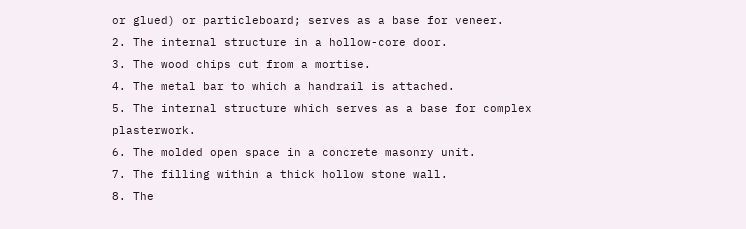or glued) or particleboard; serves as a base for veneer.
2. The internal structure in a hollow-core door.
3. The wood chips cut from a mortise.
4. The metal bar to which a handrail is attached.
5. The internal structure which serves as a base for complex plasterwork.
6. The molded open space in a concrete masonry unit.
7. The filling within a thick hollow stone wall.
8. The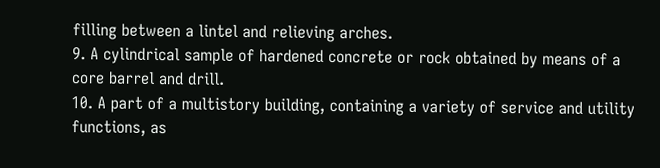filling between a lintel and relieving arches.
9. A cylindrical sample of hardened concrete or rock obtained by means of a core barrel and drill.
10. A part of a multistory building, containing a variety of service and utility functions, as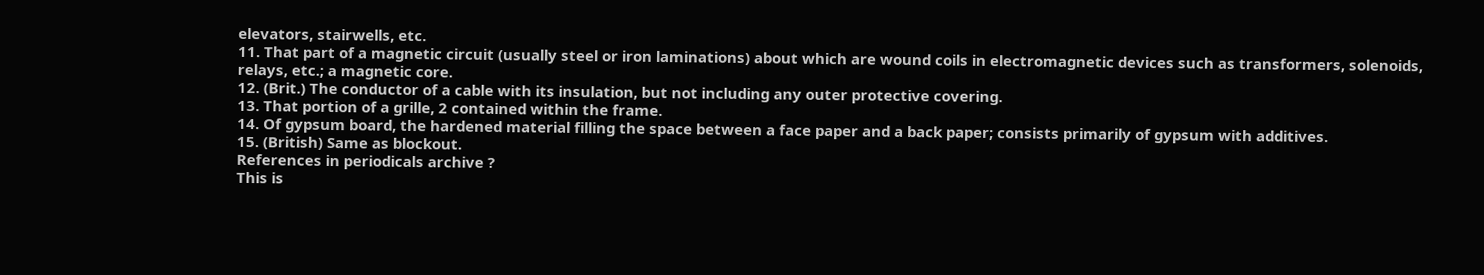elevators, stairwells, etc.
11. That part of a magnetic circuit (usually steel or iron laminations) about which are wound coils in electromagnetic devices such as transformers, solenoids, relays, etc.; a magnetic core.
12. (Brit.) The conductor of a cable with its insulation, but not including any outer protective covering.
13. That portion of a grille, 2 contained within the frame.
14. Of gypsum board, the hardened material filling the space between a face paper and a back paper; consists primarily of gypsum with additives.
15. (British) Same as blockout.
References in periodicals archive ?
This is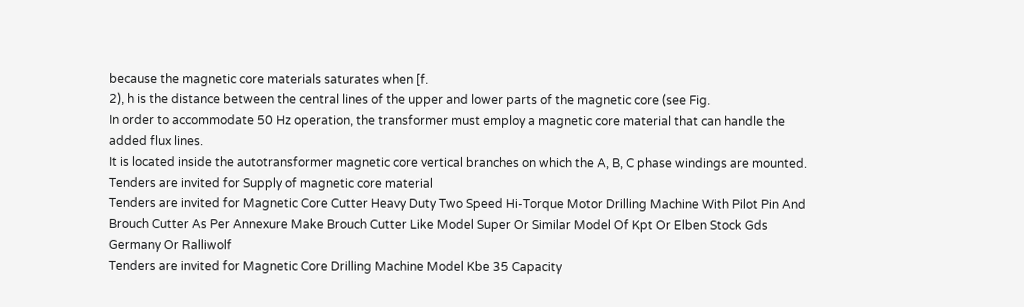because the magnetic core materials saturates when [f.
2), h is the distance between the central lines of the upper and lower parts of the magnetic core (see Fig.
In order to accommodate 50 Hz operation, the transformer must employ a magnetic core material that can handle the added flux lines.
It is located inside the autotransformer magnetic core vertical branches on which the A, B, C phase windings are mounted.
Tenders are invited for Supply of magnetic core material
Tenders are invited for Magnetic Core Cutter Heavy Duty Two Speed Hi-Torque Motor Drilling Machine With Pilot Pin And Brouch Cutter As Per Annexure Make Brouch Cutter Like Model Super Or Similar Model Of Kpt Or Elben Stock Gds Germany Or Ralliwolf
Tenders are invited for Magnetic Core Drilling Machine Model Kbe 35 Capacity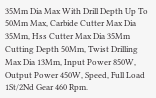35Mm Dia Max With Drill Depth Up To 50Mm Max, Carbide Cutter Max Dia 35Mm, Hss Cutter Max Dia 35Mm Cutting Depth 50Mm, Twist Drilling Max Dia 13Mm, Input Power 850W, Output Power 450W, Speed, Full Load 1St/2Nd Gear 460 Rpm.